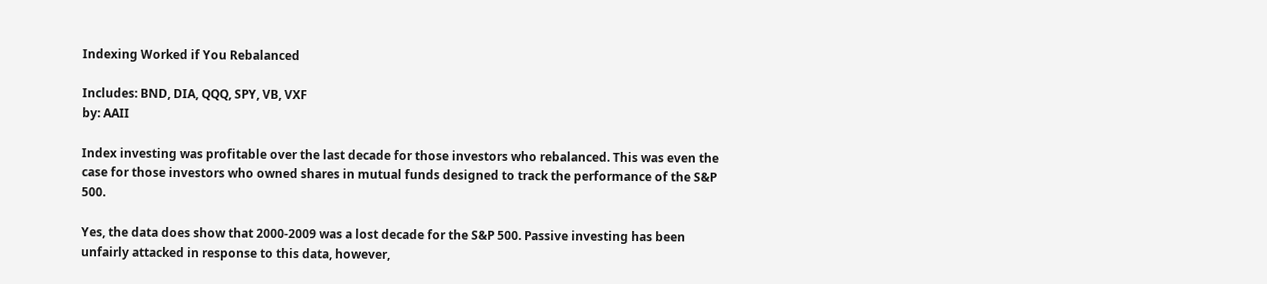Indexing Worked if You Rebalanced

Includes: BND, DIA, QQQ, SPY, VB, VXF
by: AAII

Index investing was profitable over the last decade for those investors who rebalanced. This was even the case for those investors who owned shares in mutual funds designed to track the performance of the S&P 500.

Yes, the data does show that 2000-2009 was a lost decade for the S&P 500. Passive investing has been unfairly attacked in response to this data, however,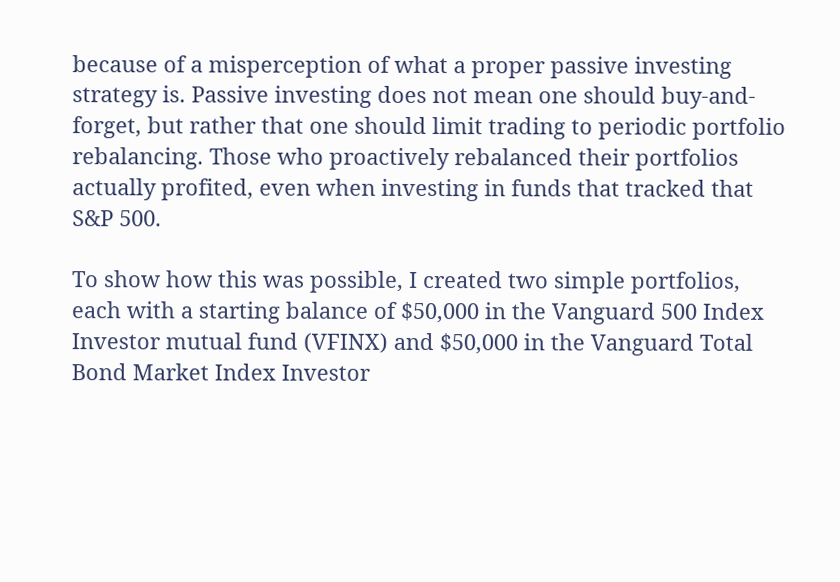because of a misperception of what a proper passive investing strategy is. Passive investing does not mean one should buy-and-forget, but rather that one should limit trading to periodic portfolio rebalancing. Those who proactively rebalanced their portfolios actually profited, even when investing in funds that tracked that S&P 500.

To show how this was possible, I created two simple portfolios, each with a starting balance of $50,000 in the Vanguard 500 Index Investor mutual fund (VFINX) and $50,000 in the Vanguard Total Bond Market Index Investor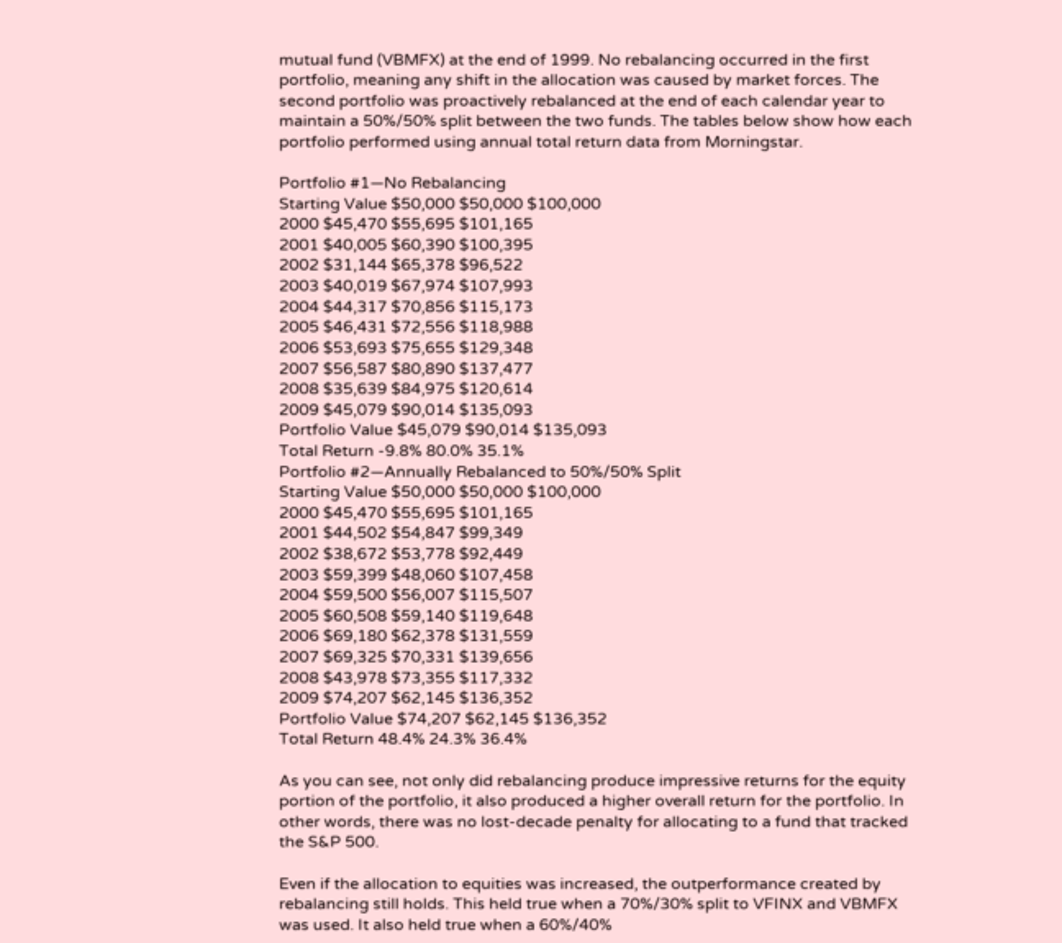mutual fund (VBMFX) at the end of 1999. No rebalancing occurred in the first portfolio, meaning any shift in the allocation was caused by market forces. The second portfolio was proactively rebalanced at the end of each calendar year to maintain a 50%/50% split between the two funds. The tables below show how each portfolio performed using annual total return data from Morningstar.

Portfolio #1—No Rebalancing
Starting Value $50,000 $50,000 $100,000
2000 $45,470 $55,695 $101,165
2001 $40,005 $60,390 $100,395
2002 $31,144 $65,378 $96,522
2003 $40,019 $67,974 $107,993
2004 $44,317 $70,856 $115,173
2005 $46,431 $72,556 $118,988
2006 $53,693 $75,655 $129,348
2007 $56,587 $80,890 $137,477
2008 $35,639 $84,975 $120,614
2009 $45,079 $90,014 $135,093
Portfolio Value $45,079 $90,014 $135,093
Total Return -9.8% 80.0% 35.1%
Portfolio #2—Annually Rebalanced to 50%/50% Split
Starting Value $50,000 $50,000 $100,000
2000 $45,470 $55,695 $101,165
2001 $44,502 $54,847 $99,349
2002 $38,672 $53,778 $92,449
2003 $59,399 $48,060 $107,458
2004 $59,500 $56,007 $115,507
2005 $60,508 $59,140 $119,648
2006 $69,180 $62,378 $131,559
2007 $69,325 $70,331 $139,656
2008 $43,978 $73,355 $117,332
2009 $74,207 $62,145 $136,352
Portfolio Value $74,207 $62,145 $136,352
Total Return 48.4% 24.3% 36.4%

As you can see, not only did rebalancing produce impressive returns for the equity portion of the portfolio, it also produced a higher overall return for the portfolio. In other words, there was no lost-decade penalty for allocating to a fund that tracked the S&P 500.

Even if the allocation to equities was increased, the outperformance created by rebalancing still holds. This held true when a 70%/30% split to VFINX and VBMFX was used. It also held true when a 60%/40%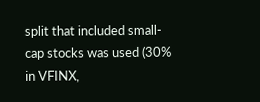split that included small-cap stocks was used (30% in VFINX,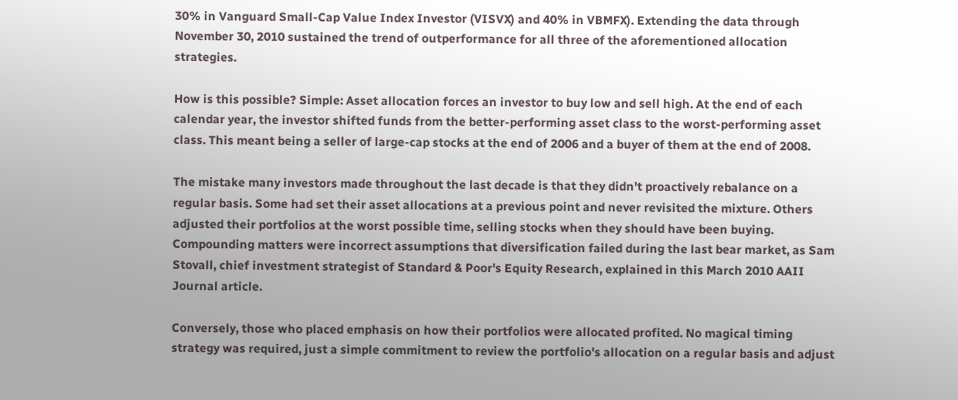30% in Vanguard Small-Cap Value Index Investor (VISVX) and 40% in VBMFX). Extending the data through November 30, 2010 sustained the trend of outperformance for all three of the aforementioned allocation strategies.

How is this possible? Simple: Asset allocation forces an investor to buy low and sell high. At the end of each calendar year, the investor shifted funds from the better-performing asset class to the worst-performing asset class. This meant being a seller of large-cap stocks at the end of 2006 and a buyer of them at the end of 2008.

The mistake many investors made throughout the last decade is that they didn't proactively rebalance on a regular basis. Some had set their asset allocations at a previous point and never revisited the mixture. Others adjusted their portfolios at the worst possible time, selling stocks when they should have been buying. Compounding matters were incorrect assumptions that diversification failed during the last bear market, as Sam Stovall, chief investment strategist of Standard & Poor's Equity Research, explained in this March 2010 AAII Journal article.

Conversely, those who placed emphasis on how their portfolios were allocated profited. No magical timing strategy was required, just a simple commitment to review the portfolio's allocation on a regular basis and adjust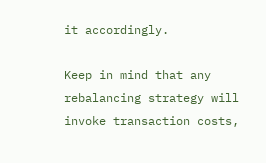it accordingly.

Keep in mind that any rebalancing strategy will invoke transaction costs,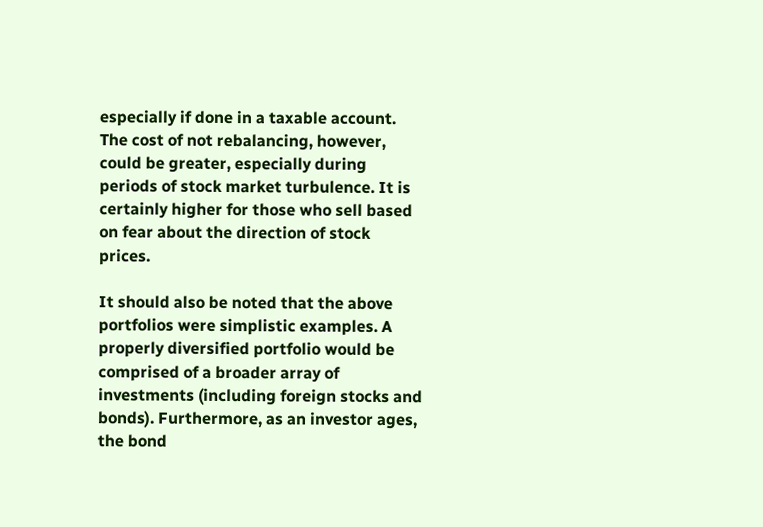especially if done in a taxable account. The cost of not rebalancing, however, could be greater, especially during periods of stock market turbulence. It is certainly higher for those who sell based on fear about the direction of stock prices.

It should also be noted that the above portfolios were simplistic examples. A properly diversified portfolio would be comprised of a broader array of investments (including foreign stocks and bonds). Furthermore, as an investor ages, the bond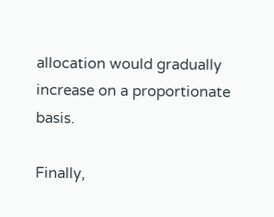allocation would gradually increase on a proportionate basis.

Finally,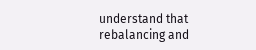understand that rebalancing and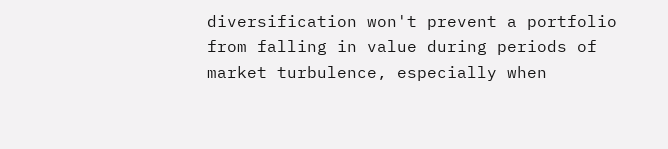diversification won't prevent a portfolio from falling in value during periods of market turbulence, especially when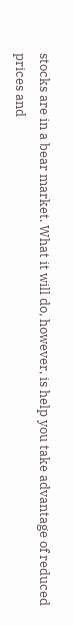stocks are in a bear market. What it will do, however, is help you take advantage of reduced prices and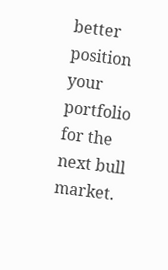better position your portfolio for the next bull market.